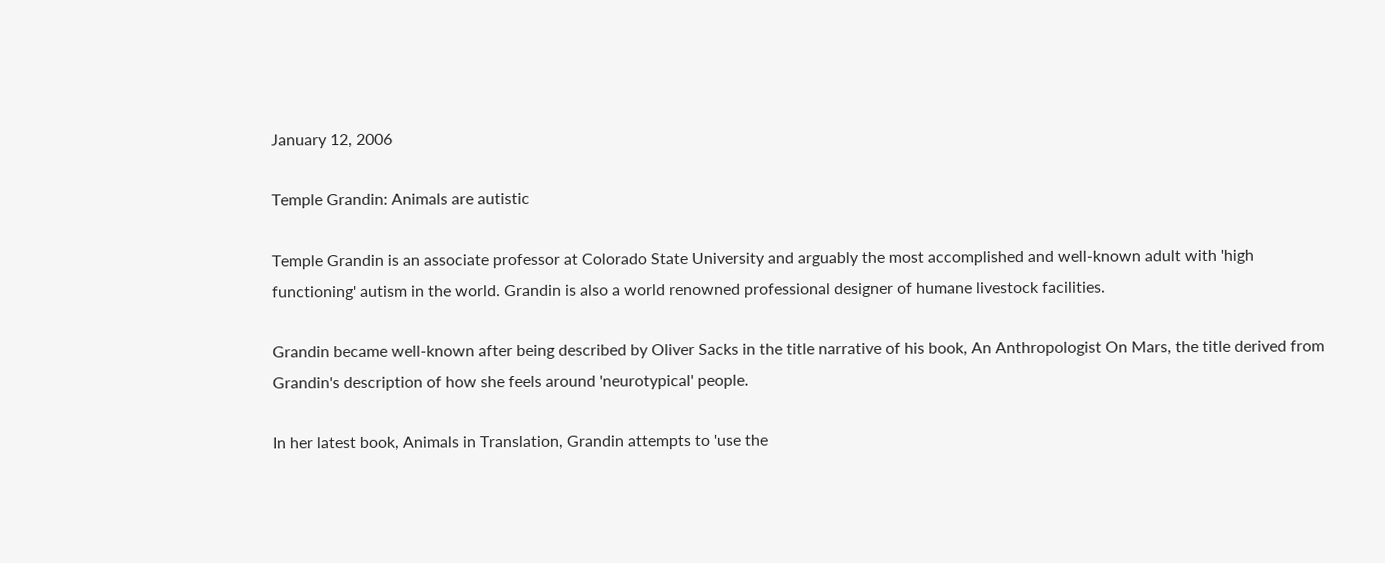January 12, 2006

Temple Grandin: Animals are autistic

Temple Grandin is an associate professor at Colorado State University and arguably the most accomplished and well-known adult with 'high functioning' autism in the world. Grandin is also a world renowned professional designer of humane livestock facilities.

Grandin became well-known after being described by Oliver Sacks in the title narrative of his book, An Anthropologist On Mars, the title derived from Grandin's description of how she feels around 'neurotypical' people.

In her latest book, Animals in Translation, Grandin attempts to 'use the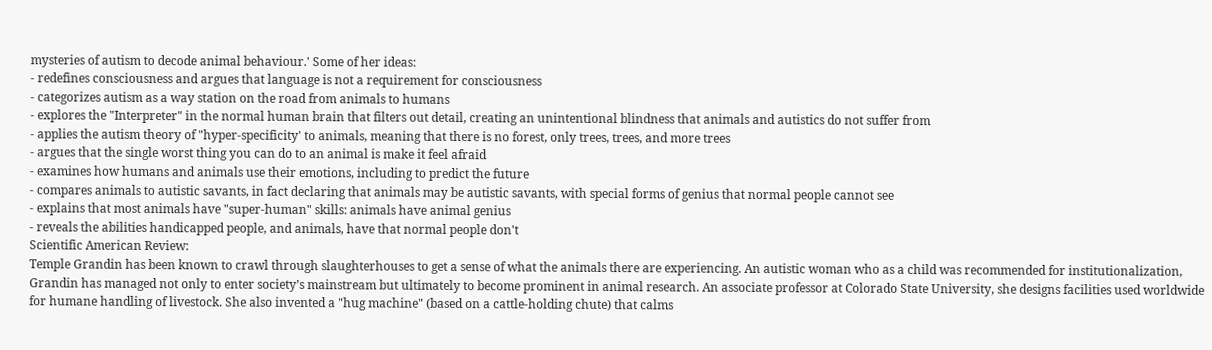mysteries of autism to decode animal behaviour.' Some of her ideas:
- redefines consciousness and argues that language is not a requirement for consciousness
- categorizes autism as a way station on the road from animals to humans
- explores the "Interpreter" in the normal human brain that filters out detail, creating an unintentional blindness that animals and autistics do not suffer from
- applies the autism theory of "hyper-specificity' to animals, meaning that there is no forest, only trees, trees, and more trees
- argues that the single worst thing you can do to an animal is make it feel afraid
- examines how humans and animals use their emotions, including to predict the future
- compares animals to autistic savants, in fact declaring that animals may be autistic savants, with special forms of genius that normal people cannot see
- explains that most animals have "super-human" skills: animals have animal genius
- reveals the abilities handicapped people, and animals, have that normal people don't
Scientific American Review:
Temple Grandin has been known to crawl through slaughterhouses to get a sense of what the animals there are experiencing. An autistic woman who as a child was recommended for institutionalization, Grandin has managed not only to enter society’s mainstream but ultimately to become prominent in animal research. An associate professor at Colorado State University, she designs facilities used worldwide for humane handling of livestock. She also invented a "hug machine" (based on a cattle-holding chute) that calms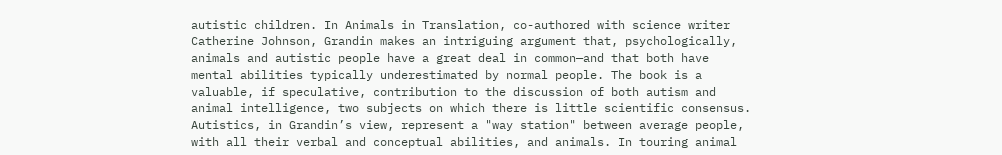autistic children. In Animals in Translation, co-authored with science writer Catherine Johnson, Grandin makes an intriguing argument that, psychologically, animals and autistic people have a great deal in common—and that both have mental abilities typically underestimated by normal people. The book is a valuable, if speculative, contribution to the discussion of both autism and animal intelligence, two subjects on which there is little scientific consensus. Autistics, in Grandin’s view, represent a "way station" between average people, with all their verbal and conceptual abilities, and animals. In touring animal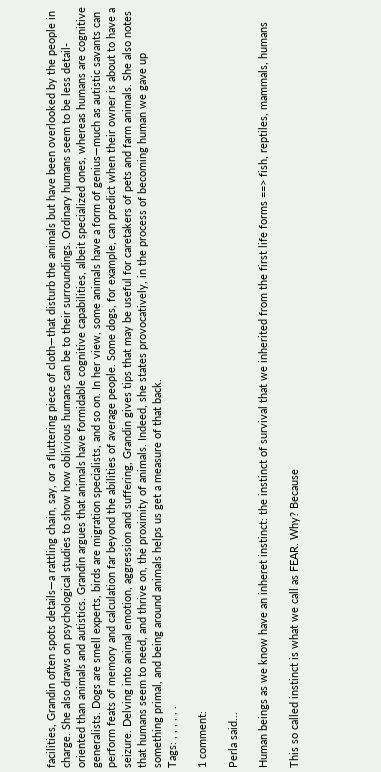facilities, Grandin often spots details—a rattling chain, say, or a fluttering piece of cloth—that disturb the animals but have been overlooked by the people in charge. She also draws on psychological studies to show how oblivious humans can be to their surroundings. Ordinary humans seem to be less detail-oriented than animals and autistics. Grandin argues that animals have formidable cognitive capabilities, albeit specialized ones, whereas humans are cognitive generalists. Dogs are smell experts, birds are migration specialists, and so on. In her view, some animals have a form of genius—much as autistic savants can perform feats of memory and calculation far beyond the abilities of average people. Some dogs, for example, can predict when their owner is about to have a seizure. Delving into animal emotion, aggression and suffering, Grandin gives tips that may be useful for caretakers of pets and farm animals. She also notes that humans seem to need, and thrive on, the proximity of animals. Indeed, she states provocatively, in the process of becoming human we gave up something primal, and being around animals helps us get a measure of that back.
Tags: , , , , , .

1 comment:

Perla said...

Human beings as we know have an inheret instinct: the instinct of survival that we inherited from the first life forms ==> fish, reptiles, mammals, humans

This so called instinct is what we call as FEAR. Why? Because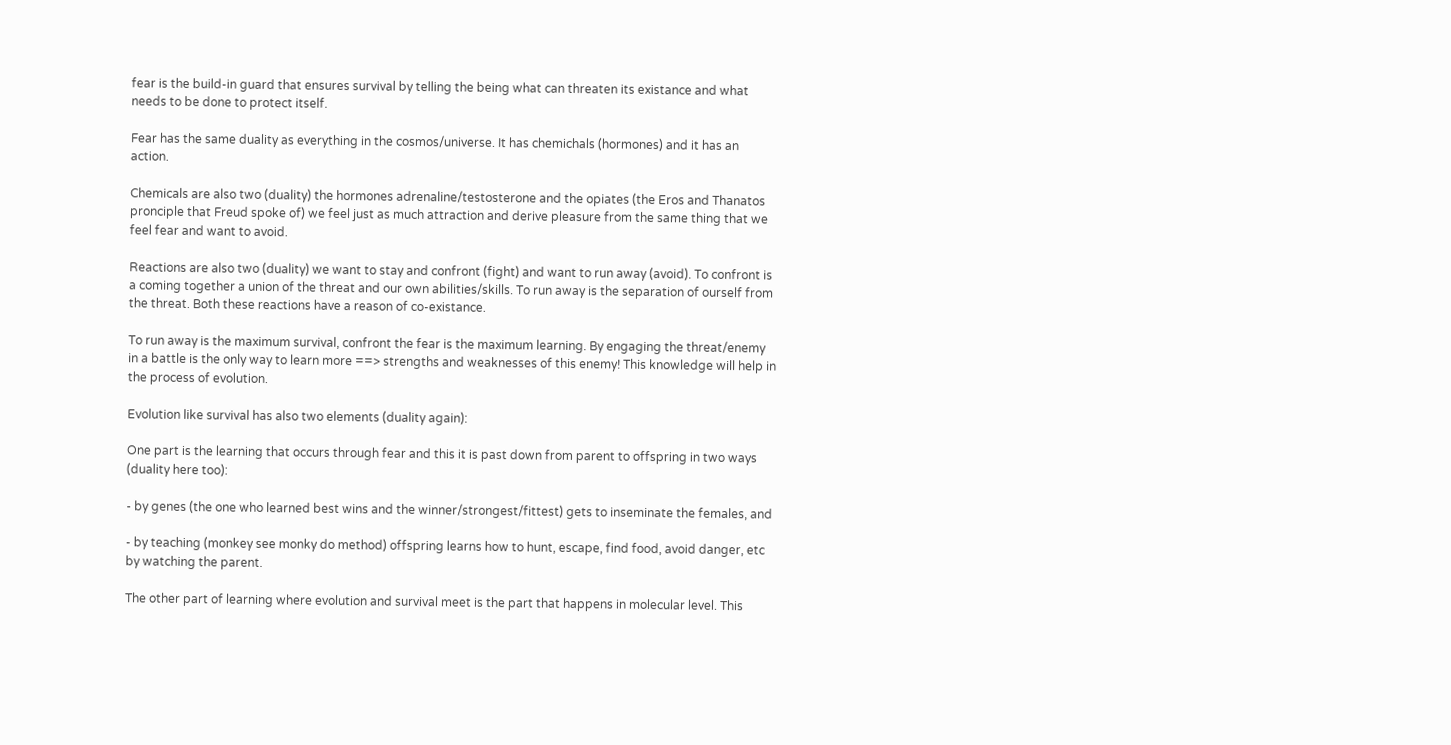fear is the build-in guard that ensures survival by telling the being what can threaten its existance and what needs to be done to protect itself.

Fear has the same duality as everything in the cosmos/universe. It has chemichals (hormones) and it has an action.

Chemicals are also two (duality) the hormones adrenaline/testosterone and the opiates (the Eros and Thanatos pronciple that Freud spoke of) we feel just as much attraction and derive pleasure from the same thing that we feel fear and want to avoid.

Reactions are also two (duality) we want to stay and confront (fight) and want to run away (avoid). To confront is a coming together a union of the threat and our own abilities/skills. To run away is the separation of ourself from the threat. Both these reactions have a reason of co-existance.

To run away is the maximum survival, confront the fear is the maximum learning. By engaging the threat/enemy in a battle is the only way to learn more ==> strengths and weaknesses of this enemy! This knowledge will help in the process of evolution.

Evolution like survival has also two elements (duality again):

One part is the learning that occurs through fear and this it is past down from parent to offspring in two ways (duality here too):

- by genes (the one who learned best wins and the winner/strongest/fittest) gets to inseminate the females, and

- by teaching (monkey see monky do method) offspring learns how to hunt, escape, find food, avoid danger, etc by watching the parent.

The other part of learning where evolution and survival meet is the part that happens in molecular level. This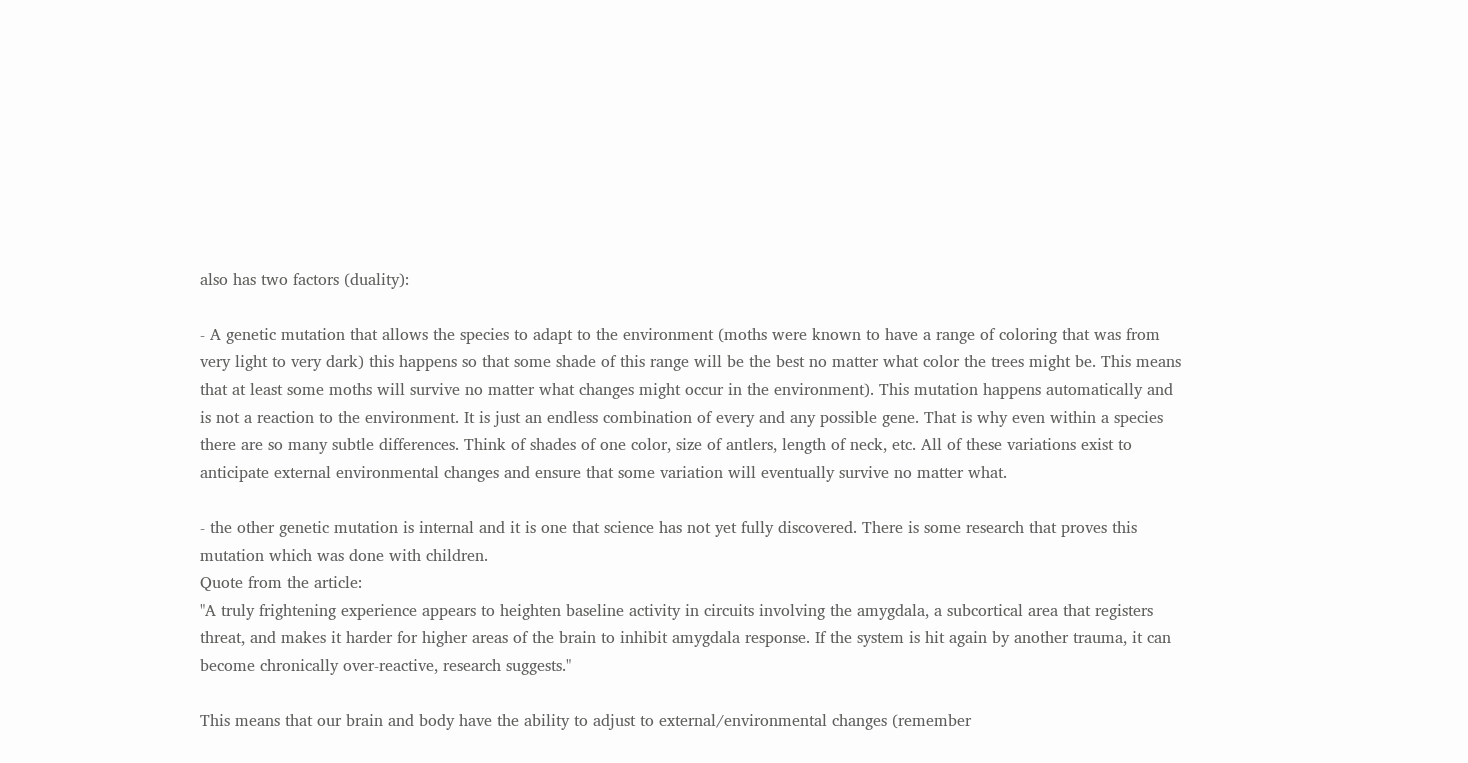also has two factors (duality):

- A genetic mutation that allows the species to adapt to the environment (moths were known to have a range of coloring that was from very light to very dark) this happens so that some shade of this range will be the best no matter what color the trees might be. This means that at least some moths will survive no matter what changes might occur in the environment). This mutation happens automatically and is not a reaction to the environment. It is just an endless combination of every and any possible gene. That is why even within a species there are so many subtle differences. Think of shades of one color, size of antlers, length of neck, etc. All of these variations exist to anticipate external environmental changes and ensure that some variation will eventually survive no matter what.

- the other genetic mutation is internal and it is one that science has not yet fully discovered. There is some research that proves this mutation which was done with children.
Quote from the article:
"A truly frightening experience appears to heighten baseline activity in circuits involving the amygdala, a subcortical area that registers threat, and makes it harder for higher areas of the brain to inhibit amygdala response. If the system is hit again by another trauma, it can become chronically over-reactive, research suggests."

This means that our brain and body have the ability to adjust to external/environmental changes (remember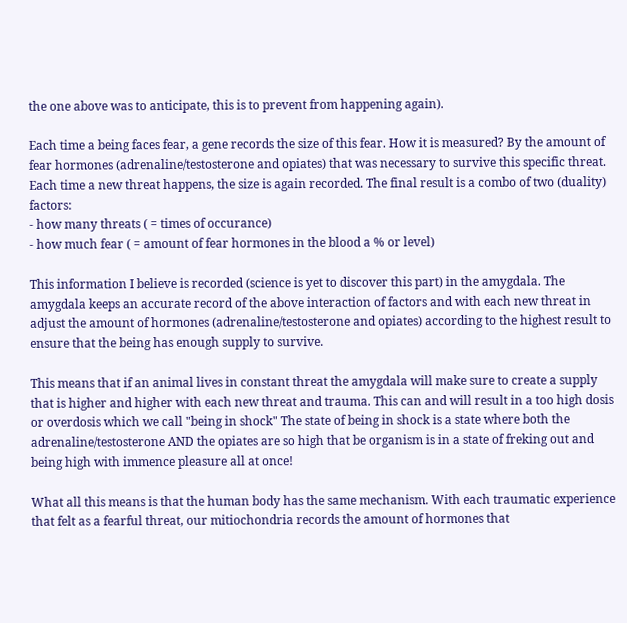the one above was to anticipate, this is to prevent from happening again).

Each time a being faces fear, a gene records the size of this fear. How it is measured? By the amount of fear hormones (adrenaline/testosterone and opiates) that was necessary to survive this specific threat. Each time a new threat happens, the size is again recorded. The final result is a combo of two (duality) factors:
- how many threats ( = times of occurance)
- how much fear ( = amount of fear hormones in the blood a % or level)

This information I believe is recorded (science is yet to discover this part) in the amygdala. The amygdala keeps an accurate record of the above interaction of factors and with each new threat in adjust the amount of hormones (adrenaline/testosterone and opiates) according to the highest result to ensure that the being has enough supply to survive.

This means that if an animal lives in constant threat the amygdala will make sure to create a supply that is higher and higher with each new threat and trauma. This can and will result in a too high dosis or overdosis which we call "being in shock" The state of being in shock is a state where both the adrenaline/testosterone AND the opiates are so high that be organism is in a state of freking out and being high with immence pleasure all at once!

What all this means is that the human body has the same mechanism. With each traumatic experience that felt as a fearful threat, our mitiochondria records the amount of hormones that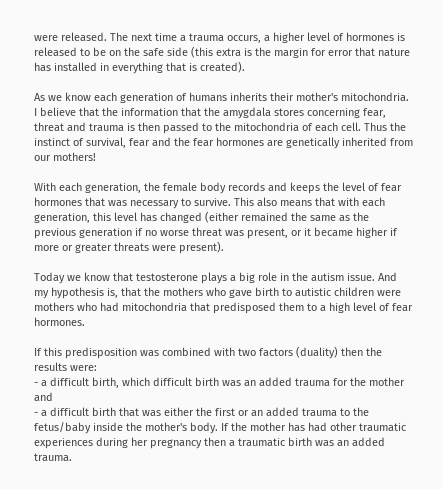were released. The next time a trauma occurs, a higher level of hormones is released to be on the safe side (this extra is the margin for error that nature has installed in everything that is created).

As we know each generation of humans inherits their mother's mitochondria. I believe that the information that the amygdala stores concerning fear, threat and trauma is then passed to the mitochondria of each cell. Thus the instinct of survival, fear and the fear hormones are genetically inherited from our mothers!

With each generation, the female body records and keeps the level of fear hormones that was necessary to survive. This also means that with each generation, this level has changed (either remained the same as the previous generation if no worse threat was present, or it became higher if more or greater threats were present).

Today we know that testosterone plays a big role in the autism issue. And my hypothesis is, that the mothers who gave birth to autistic children were mothers who had mitochondria that predisposed them to a high level of fear hormones.

If this predisposition was combined with two factors (duality) then the results were:
- a difficult birth, which difficult birth was an added trauma for the mother and
- a difficult birth that was either the first or an added trauma to the fetus/baby inside the mother's body. If the mother has had other traumatic experiences during her pregnancy then a traumatic birth was an added trauma.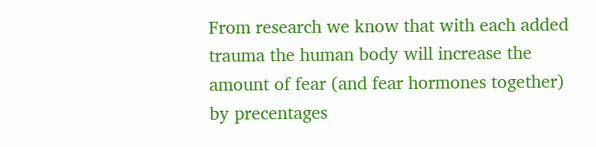From research we know that with each added trauma the human body will increase the amount of fear (and fear hormones together) by precentages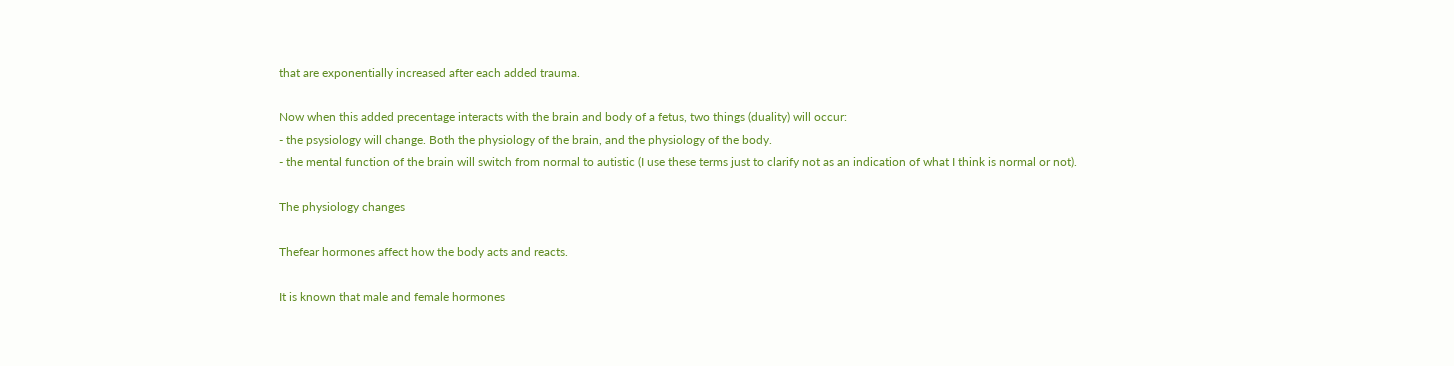that are exponentially increased after each added trauma.

Now when this added precentage interacts with the brain and body of a fetus, two things (duality) will occur:
- the psysiology will change. Both the physiology of the brain, and the physiology of the body.
- the mental function of the brain will switch from normal to autistic (I use these terms just to clarify not as an indication of what I think is normal or not).

The physiology changes

Thefear hormones affect how the body acts and reacts.

It is known that male and female hormones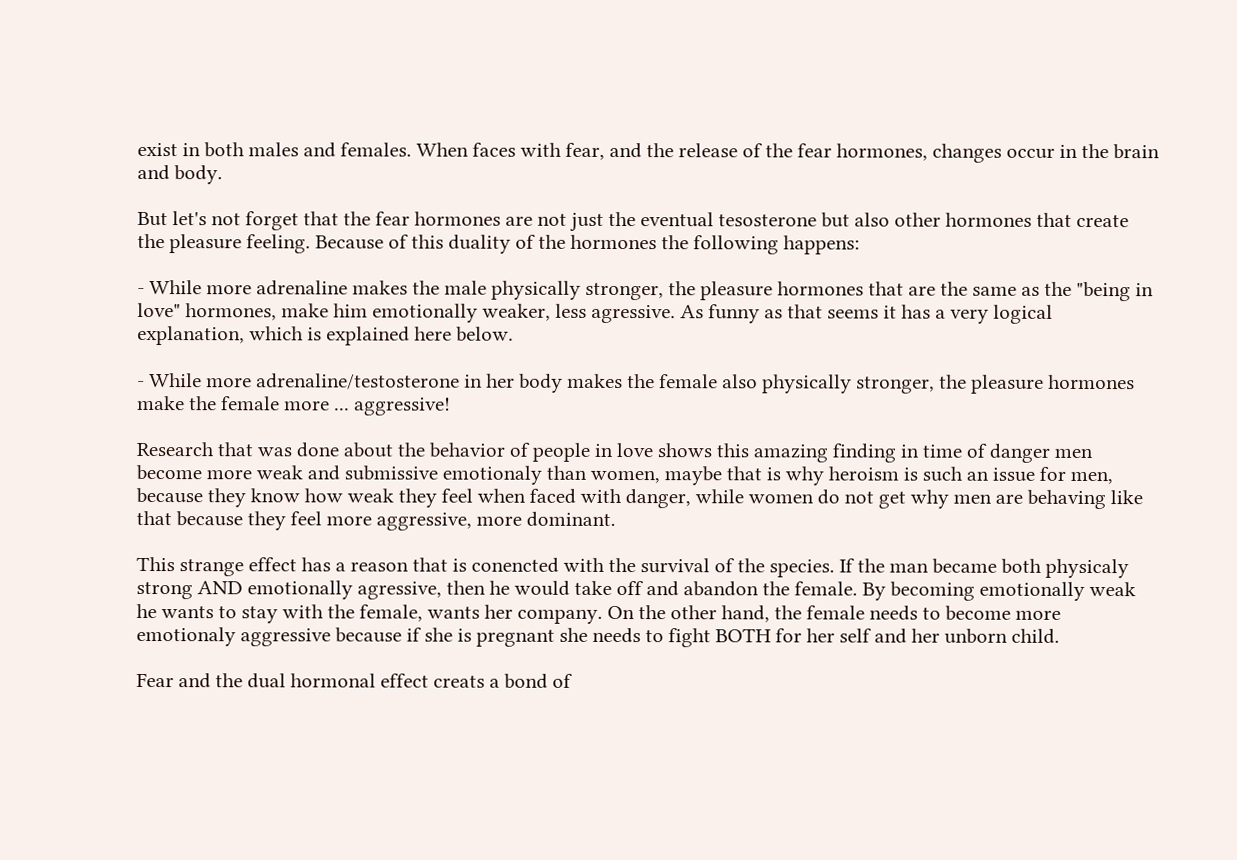exist in both males and females. When faces with fear, and the release of the fear hormones, changes occur in the brain and body.

But let's not forget that the fear hormones are not just the eventual tesosterone but also other hormones that create the pleasure feeling. Because of this duality of the hormones the following happens:

- While more adrenaline makes the male physically stronger, the pleasure hormones that are the same as the "being in love" hormones, make him emotionally weaker, less agressive. As funny as that seems it has a very logical explanation, which is explained here below.

- While more adrenaline/testosterone in her body makes the female also physically stronger, the pleasure hormones make the female more ... aggressive!

Research that was done about the behavior of people in love shows this amazing finding in time of danger men become more weak and submissive emotionaly than women, maybe that is why heroism is such an issue for men, because they know how weak they feel when faced with danger, while women do not get why men are behaving like that because they feel more aggressive, more dominant.

This strange effect has a reason that is conencted with the survival of the species. If the man became both physicaly strong AND emotionally agressive, then he would take off and abandon the female. By becoming emotionally weak he wants to stay with the female, wants her company. On the other hand, the female needs to become more emotionaly aggressive because if she is pregnant she needs to fight BOTH for her self and her unborn child.

Fear and the dual hormonal effect creats a bond of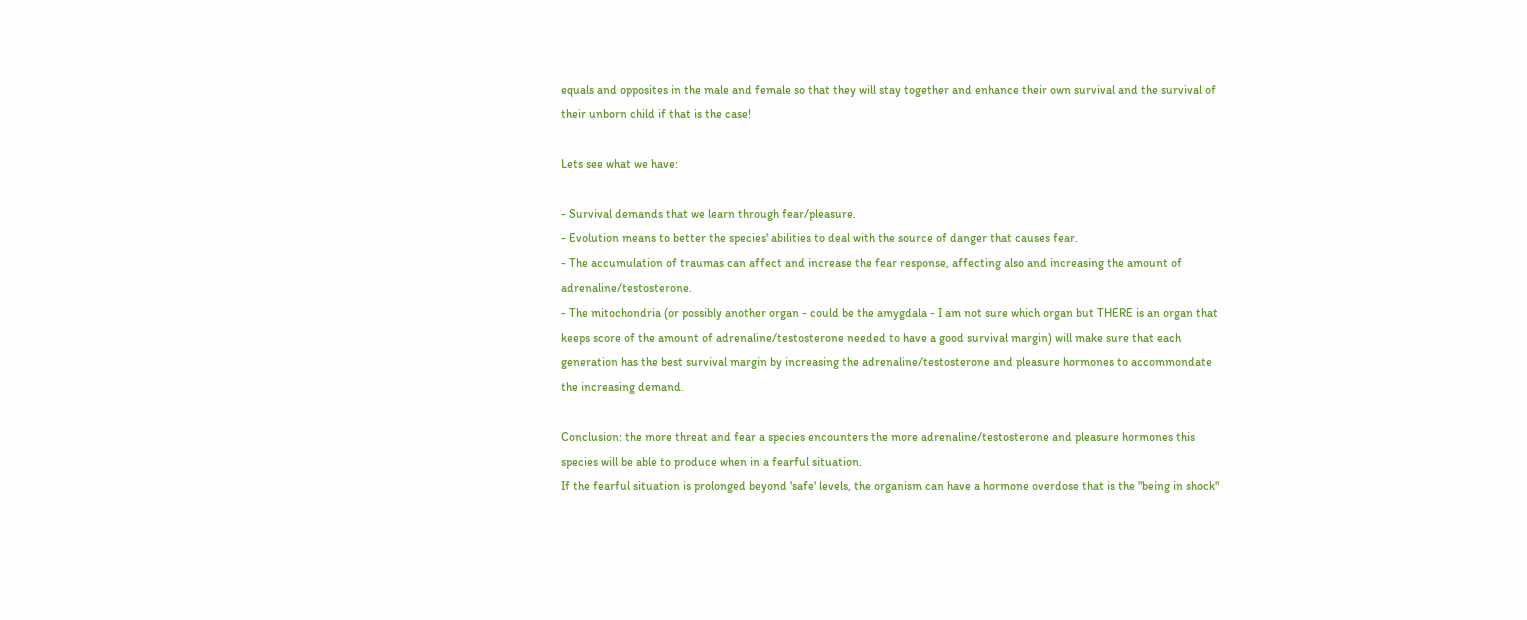equals and opposites in the male and female so that they will stay together and enhance their own survival and the survival of their unborn child if that is the case!

Lets see what we have:

- Survival demands that we learn through fear/pleasure.
- Evolution means to better the species' abilities to deal with the source of danger that causes fear.
- The accumulation of traumas can affect and increase the fear response, affecting also and increasing the amount of adrenaline/testosterone.
- The mitochondria (or possibly another organ - could be the amygdala - I am not sure which organ but THERE is an organ that keeps score of the amount of adrenaline/testosterone needed to have a good survival margin) will make sure that each generation has the best survival margin by increasing the adrenaline/testosterone and pleasure hormones to accommondate the increasing demand.

Conclusion: the more threat and fear a species encounters the more adrenaline/testosterone and pleasure hormones this species will be able to produce when in a fearful situation.
If the fearful situation is prolonged beyond 'safe' levels, the organism can have a hormone overdose that is the "being in shock"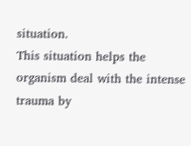situation.
This situation helps the organism deal with the intense trauma by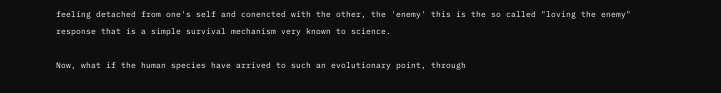feeling detached from one's self and conencted with the other, the 'enemy' this is the so called "loving the enemy" response that is a simple survival mechanism very known to science.

Now, what if the human species have arrived to such an evolutionary point, through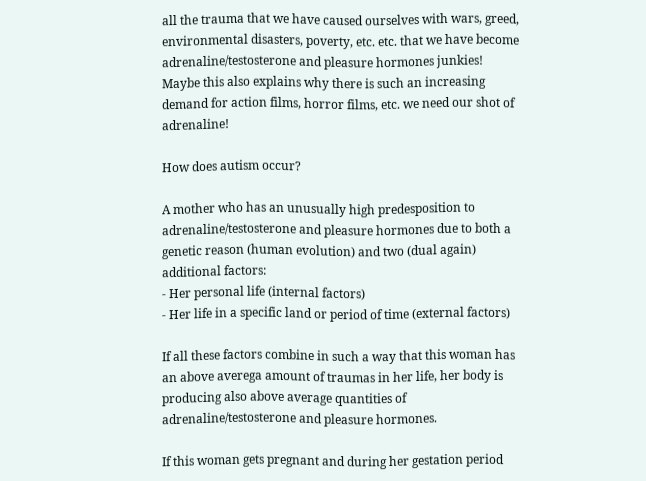all the trauma that we have caused ourselves with wars, greed, environmental disasters, poverty, etc. etc. that we have become adrenaline/testosterone and pleasure hormones junkies!
Maybe this also explains why there is such an increasing demand for action films, horror films, etc. we need our shot of adrenaline!

How does autism occur?

A mother who has an unusually high predesposition to adrenaline/testosterone and pleasure hormones due to both a genetic reason (human evolution) and two (dual again) additional factors:
- Her personal life (internal factors)
- Her life in a specific land or period of time (external factors)

If all these factors combine in such a way that this woman has an above averega amount of traumas in her life, her body is producing also above average quantities of adrenaline/testosterone and pleasure hormones.

If this woman gets pregnant and during her gestation period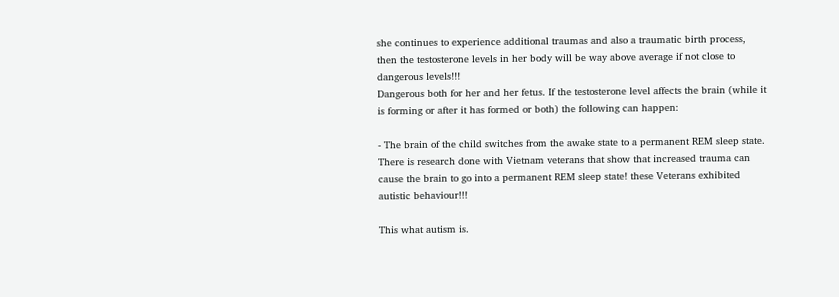she continues to experience additional traumas and also a traumatic birth process, then the testosterone levels in her body will be way above average if not close to dangerous levels!!!
Dangerous both for her and her fetus. If the testosterone level affects the brain (while it is forming or after it has formed or both) the following can happen:

- The brain of the child switches from the awake state to a permanent REM sleep state. There is research done with Vietnam veterans that show that increased trauma can cause the brain to go into a permanent REM sleep state! these Veterans exhibited autistic behaviour!!!

This what autism is.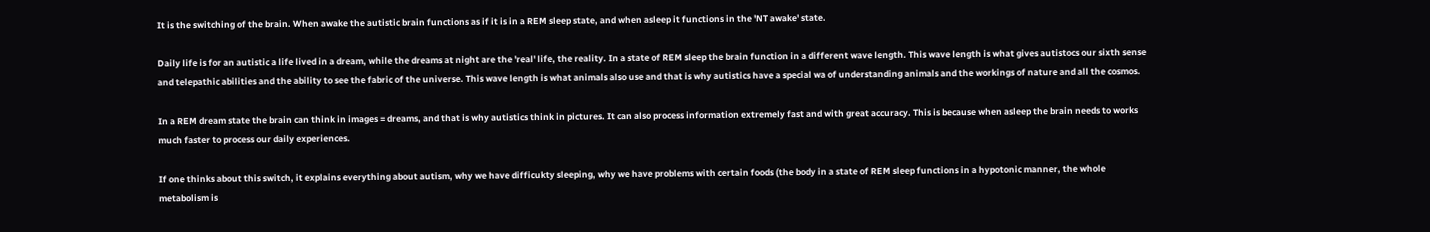It is the switching of the brain. When awake the autistic brain functions as if it is in a REM sleep state, and when asleep it functions in the 'NT awake' state.

Daily life is for an autistic a life lived in a dream, while the dreams at night are the 'real' life, the reality. In a state of REM sleep the brain function in a different wave length. This wave length is what gives autistocs our sixth sense and telepathic abilities and the ability to see the fabric of the universe. This wave length is what animals also use and that is why autistics have a special wa of understanding animals and the workings of nature and all the cosmos.

In a REM dream state the brain can think in images = dreams, and that is why autistics think in pictures. It can also process information extremely fast and with great accuracy. This is because when asleep the brain needs to works much faster to process our daily experiences.

If one thinks about this switch, it explains everything about autism, why we have difficukty sleeping, why we have problems with certain foods (the body in a state of REM sleep functions in a hypotonic manner, the whole metabolism is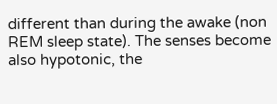different than during the awake (non REM sleep state). The senses become also hypotonic, the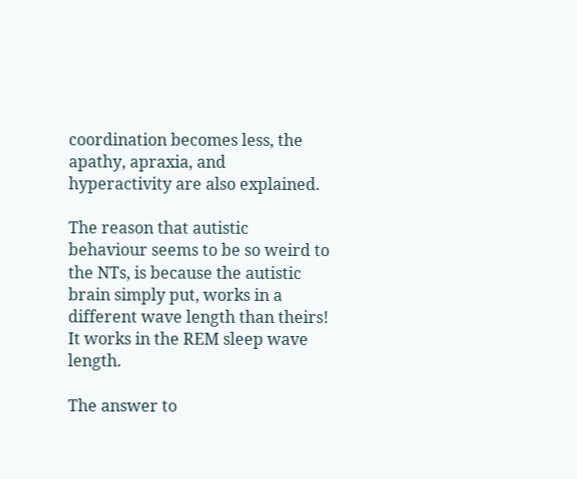coordination becomes less, the apathy, apraxia, and hyperactivity are also explained.

The reason that autistic behaviour seems to be so weird to the NTs, is because the autistic brain simply put, works in a different wave length than theirs! It works in the REM sleep wave length.

The answer to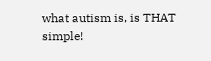what autism is, is THAT simple!